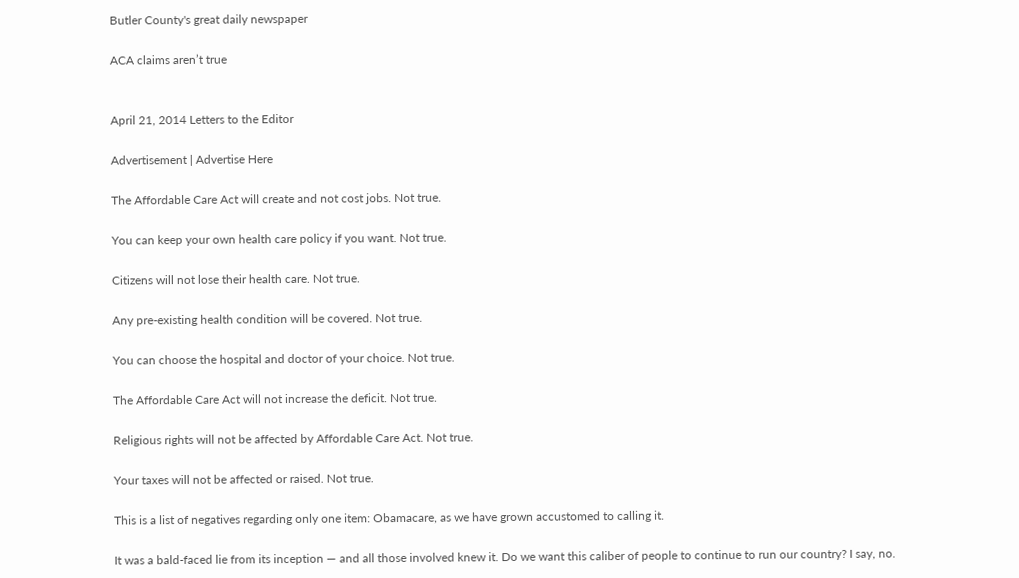Butler County's great daily newspaper

ACA claims aren’t true


April 21, 2014 Letters to the Editor

Advertisement | Advertise Here

The Affordable Care Act will create and not cost jobs. Not true.

You can keep your own health care policy if you want. Not true.

Citizens will not lose their health care. Not true.

Any pre-existing health condition will be covered. Not true.

You can choose the hospital and doctor of your choice. Not true.

The Affordable Care Act will not increase the deficit. Not true.

Religious rights will not be affected by Affordable Care Act. Not true.

Your taxes will not be affected or raised. Not true.

This is a list of negatives regarding only one item: Obamacare, as we have grown accustomed to calling it.

It was a bald-faced lie from its inception — and all those involved knew it. Do we want this caliber of people to continue to run our country? I say, no.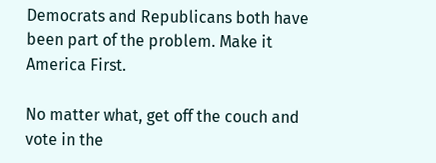Democrats and Republicans both have been part of the problem. Make it America First.

No matter what, get off the couch and vote in the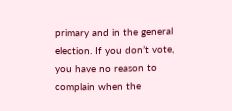primary and in the general election. If you don’t vote, you have no reason to complain when the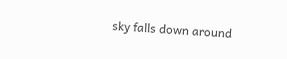sky falls down around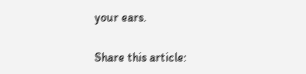your ears.

Share this article: